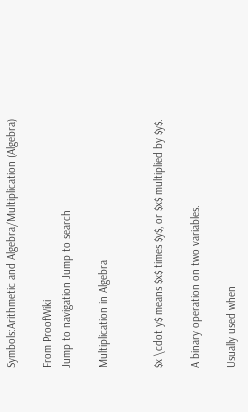Symbols:Arithmetic and Algebra/Multiplication (Algebra)

From ProofWiki
Jump to navigation Jump to search

Multiplication in Algebra


$x \cdot y$ means $x$ times $y$, or $x$ multiplied by $y$.

A binary operation on two variables.

Usually used when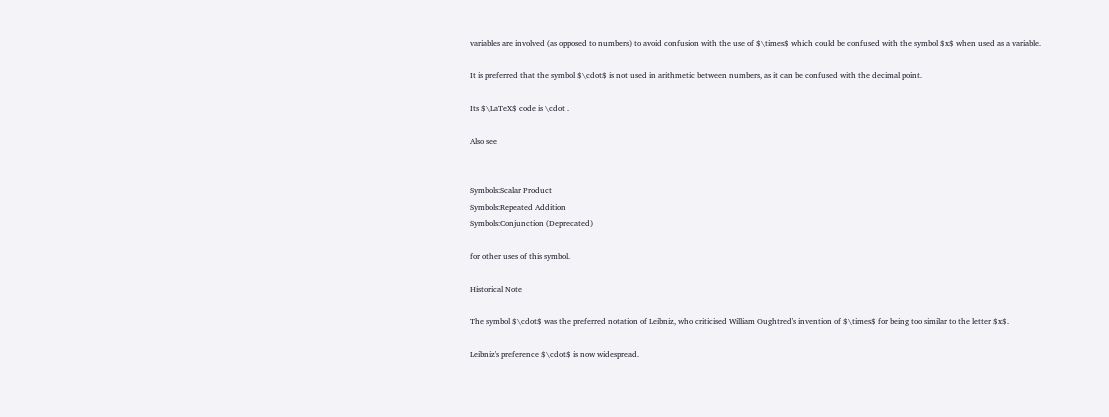variables are involved (as opposed to numbers) to avoid confusion with the use of $\times$ which could be confused with the symbol $x$ when used as a variable.

It is preferred that the symbol $\cdot$ is not used in arithmetic between numbers, as it can be confused with the decimal point.

Its $\LaTeX$ code is \cdot .

Also see


Symbols:Scalar Product
Symbols:Repeated Addition
Symbols:Conjunction (Deprecated)

for other uses of this symbol.

Historical Note

The symbol $\cdot$ was the preferred notation of Leibniz, who criticised William Oughtred's invention of $\times$ for being too similar to the letter $x$.

Leibniz's preference $\cdot$ is now widespread.